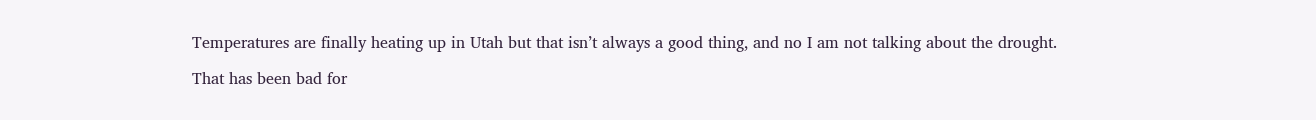Temperatures are finally heating up in Utah but that isn’t always a good thing, and no I am not talking about the drought.

That has been bad for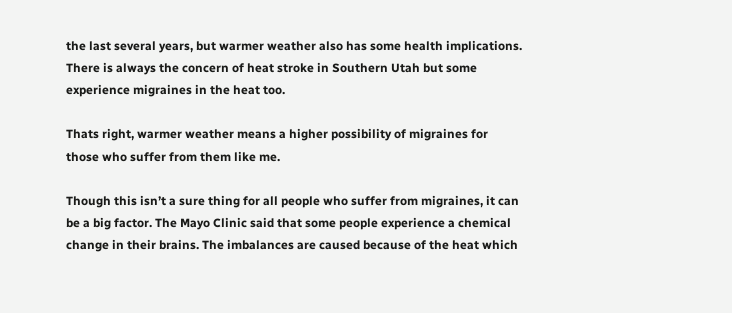the last several years, but warmer weather also has some health implications. There is always the concern of heat stroke in Southern Utah but some experience migraines in the heat too.

Thats right, warmer weather means a higher possibility of migraines for those who suffer from them like me.

Though this isn’t a sure thing for all people who suffer from migraines, it can be a big factor. The Mayo Clinic said that some people experience a chemical change in their brains. The imbalances are caused because of the heat which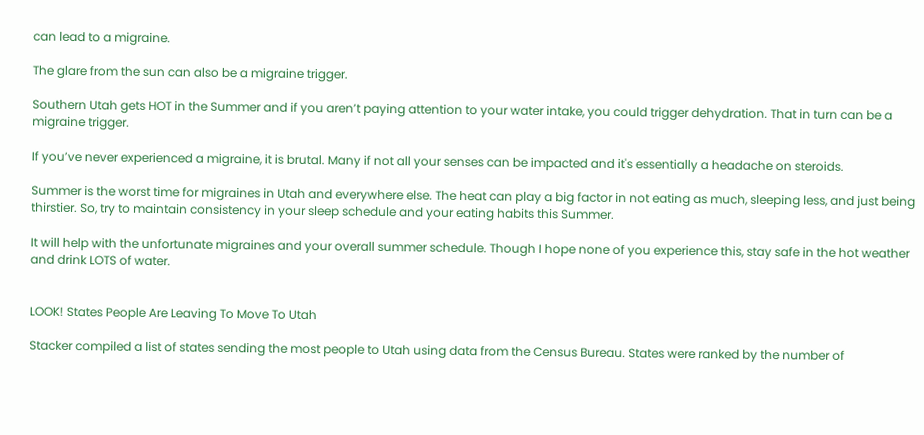can lead to a migraine.

The glare from the sun can also be a migraine trigger.

Southern Utah gets HOT in the Summer and if you aren’t paying attention to your water intake, you could trigger dehydration. That in turn can be a migraine trigger.

If you’ve never experienced a migraine, it is brutal. Many if not all your senses can be impacted and it's essentially a headache on steroids.

Summer is the worst time for migraines in Utah and everywhere else. The heat can play a big factor in not eating as much, sleeping less, and just being thirstier. So, try to maintain consistency in your sleep schedule and your eating habits this Summer.

It will help with the unfortunate migraines and your overall summer schedule. Though I hope none of you experience this, stay safe in the hot weather and drink LOTS of water.


LOOK! States People Are Leaving To Move To Utah

Stacker compiled a list of states sending the most people to Utah using data from the Census Bureau. States were ranked by the number of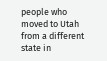people who moved to Utah from a different state in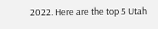2022. Here are the top 5 Utah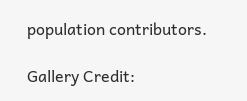population contributors.

Gallery Credit: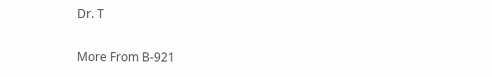Dr. T

More From B-921